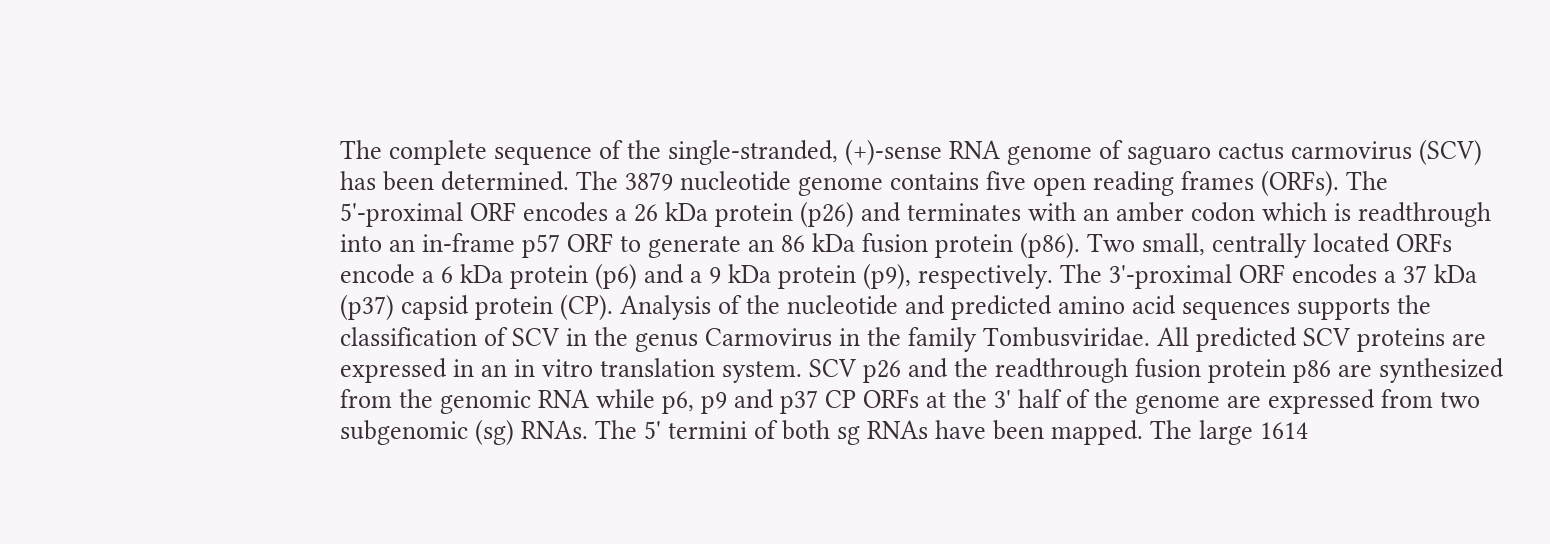The complete sequence of the single-stranded, (+)-sense RNA genome of saguaro cactus carmovirus (SCV) has been determined. The 3879 nucleotide genome contains five open reading frames (ORFs). The 5'-proximal ORF encodes a 26 kDa protein (p26) and terminates with an amber codon which is readthrough into an in-frame p57 ORF to generate an 86 kDa fusion protein (p86). Two small, centrally located ORFs encode a 6 kDa protein (p6) and a 9 kDa protein (p9), respectively. The 3'-proximal ORF encodes a 37 kDa (p37) capsid protein (CP). Analysis of the nucleotide and predicted amino acid sequences supports the classification of SCV in the genus Carmovirus in the family Tombusviridae. All predicted SCV proteins are expressed in an in vitro translation system. SCV p26 and the readthrough fusion protein p86 are synthesized from the genomic RNA while p6, p9 and p37 CP ORFs at the 3' half of the genome are expressed from two subgenomic (sg) RNAs. The 5' termini of both sg RNAs have been mapped. The large 1614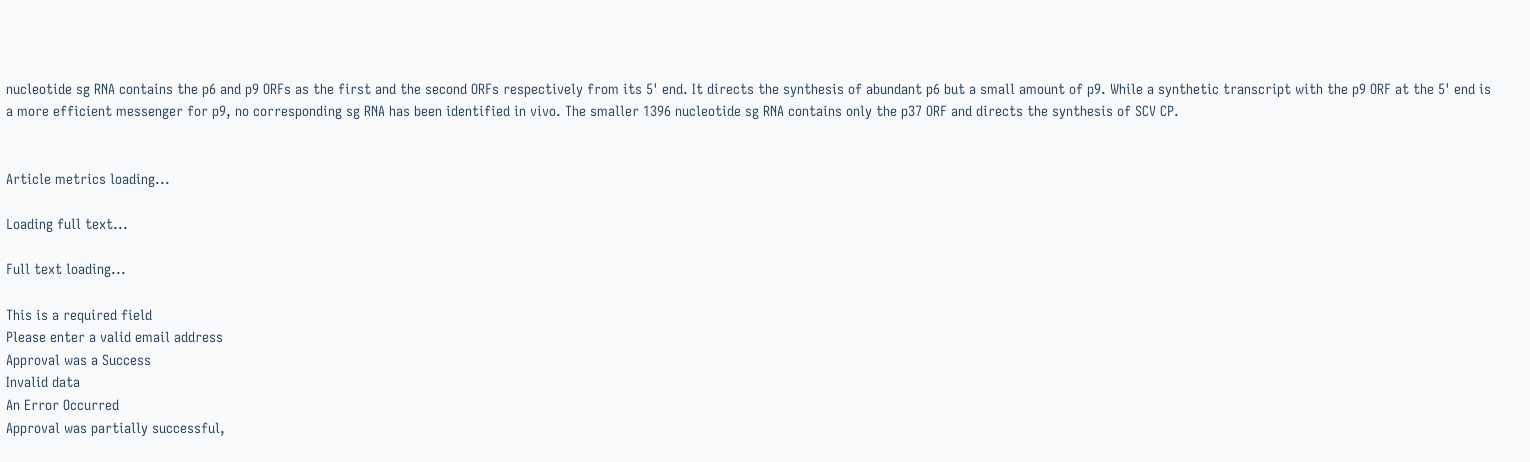nucleotide sg RNA contains the p6 and p9 ORFs as the first and the second ORFs respectively from its 5' end. It directs the synthesis of abundant p6 but a small amount of p9. While a synthetic transcript with the p9 ORF at the 5' end is a more efficient messenger for p9, no corresponding sg RNA has been identified in vivo. The smaller 1396 nucleotide sg RNA contains only the p37 ORF and directs the synthesis of SCV CP.


Article metrics loading...

Loading full text...

Full text loading...

This is a required field
Please enter a valid email address
Approval was a Success
Invalid data
An Error Occurred
Approval was partially successful,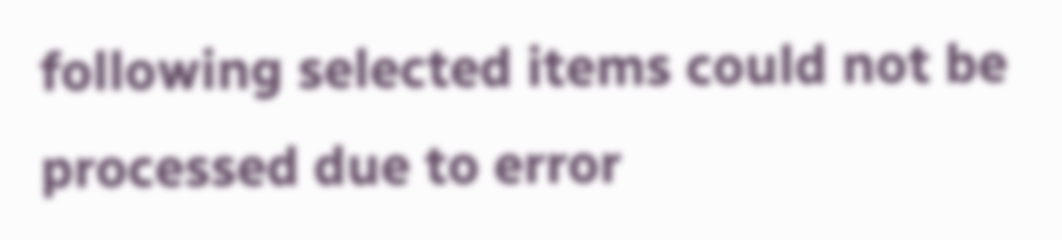following selected items could not be processed due to error